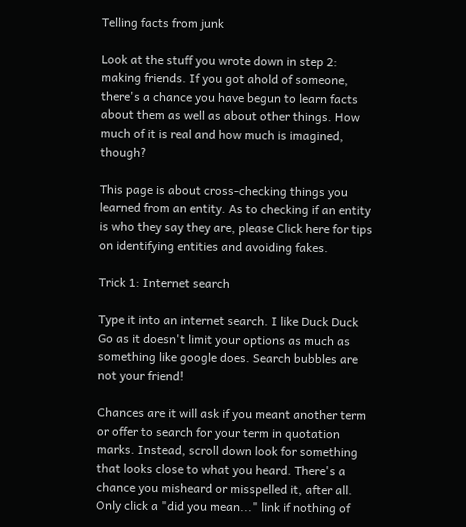Telling facts from junk

Look at the stuff you wrote down in step 2: making friends. If you got ahold of someone, there's a chance you have begun to learn facts about them as well as about other things. How much of it is real and how much is imagined, though?

This page is about cross-checking things you learned from an entity. As to checking if an entity is who they say they are, please Click here for tips on identifying entities and avoiding fakes.

Trick 1: Internet search

Type it into an internet search. I like Duck Duck Go as it doesn't limit your options as much as something like google does. Search bubbles are not your friend!

Chances are it will ask if you meant another term or offer to search for your term in quotation marks. Instead, scroll down look for something that looks close to what you heard. There's a chance you misheard or misspelled it, after all. Only click a "did you mean..." link if nothing of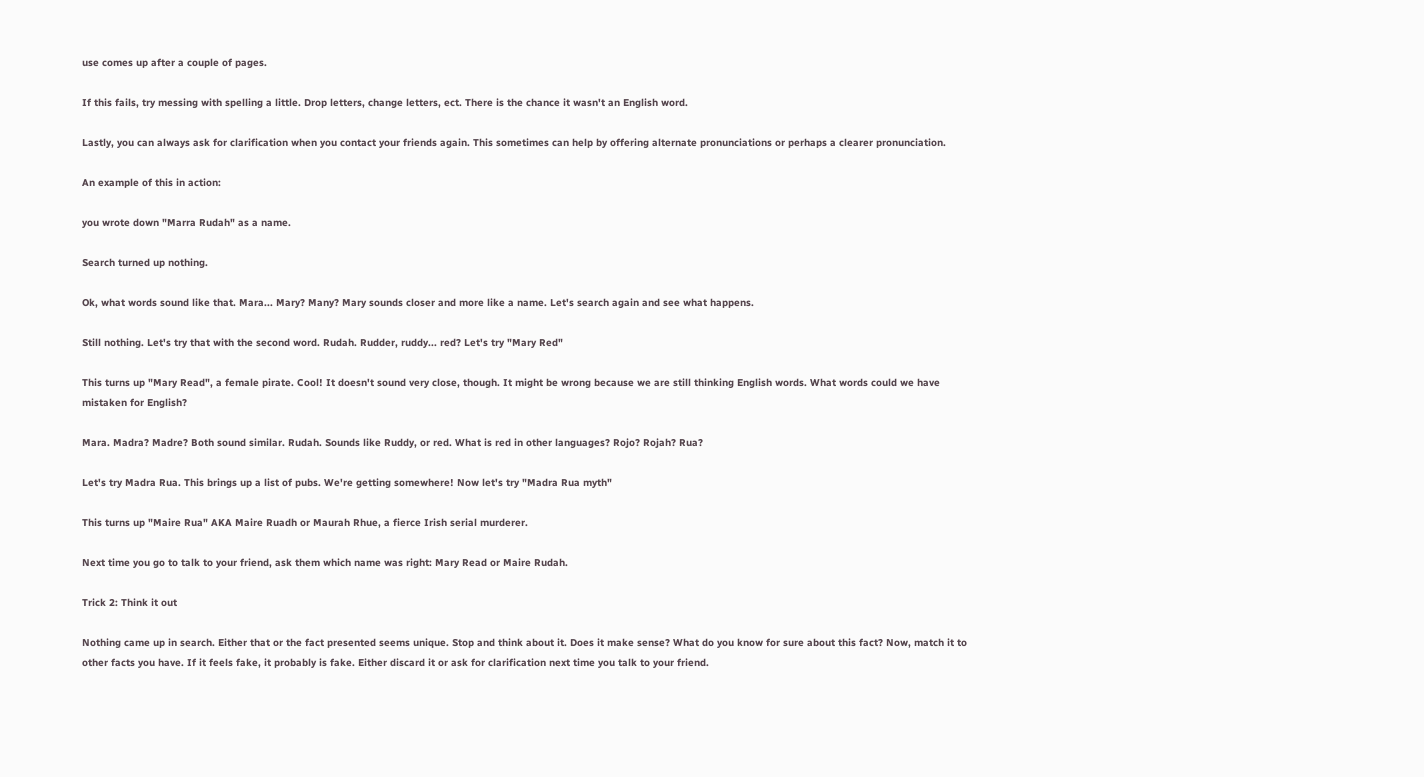use comes up after a couple of pages.

If this fails, try messing with spelling a little. Drop letters, change letters, ect. There is the chance it wasn't an English word.

Lastly, you can always ask for clarification when you contact your friends again. This sometimes can help by offering alternate pronunciations or perhaps a clearer pronunciation.

An example of this in action:

you wrote down "Marra Rudah" as a name.

Search turned up nothing.

Ok, what words sound like that. Mara... Mary? Many? Mary sounds closer and more like a name. Let's search again and see what happens.

Still nothing. Let's try that with the second word. Rudah. Rudder, ruddy... red? Let's try "Mary Red"

This turns up "Mary Read", a female pirate. Cool! It doesn't sound very close, though. It might be wrong because we are still thinking English words. What words could we have mistaken for English?

Mara. Madra? Madre? Both sound similar. Rudah. Sounds like Ruddy, or red. What is red in other languages? Rojo? Rojah? Rua?

Let's try Madra Rua. This brings up a list of pubs. We're getting somewhere! Now let's try "Madra Rua myth"

This turns up "Maire Rua" AKA Maire Ruadh or Maurah Rhue, a fierce Irish serial murderer.

Next time you go to talk to your friend, ask them which name was right: Mary Read or Maire Rudah.

Trick 2: Think it out

Nothing came up in search. Either that or the fact presented seems unique. Stop and think about it. Does it make sense? What do you know for sure about this fact? Now, match it to other facts you have. If it feels fake, it probably is fake. Either discard it or ask for clarification next time you talk to your friend.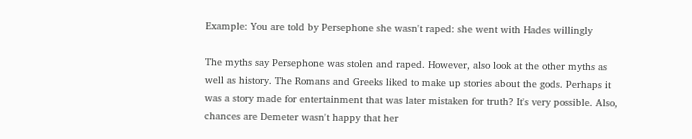Example: You are told by Persephone she wasn't raped: she went with Hades willingly

The myths say Persephone was stolen and raped. However, also look at the other myths as well as history. The Romans and Greeks liked to make up stories about the gods. Perhaps it was a story made for entertainment that was later mistaken for truth? It's very possible. Also, chances are Demeter wasn't happy that her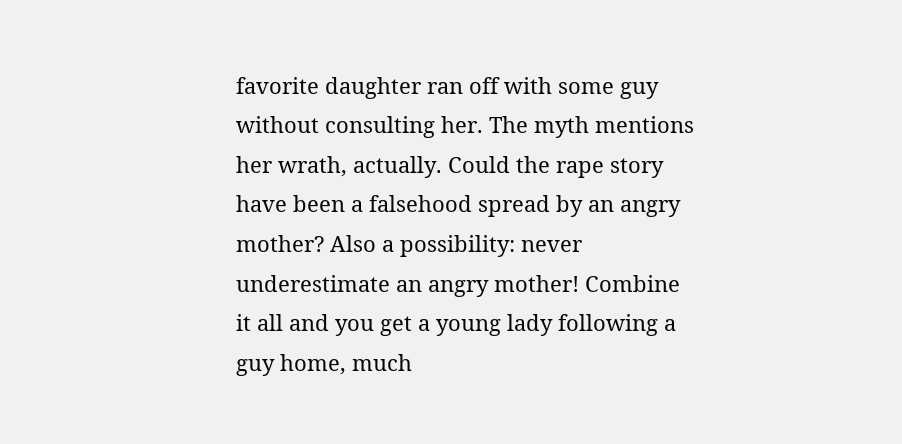favorite daughter ran off with some guy without consulting her. The myth mentions her wrath, actually. Could the rape story have been a falsehood spread by an angry mother? Also a possibility: never underestimate an angry mother! Combine it all and you get a young lady following a guy home, much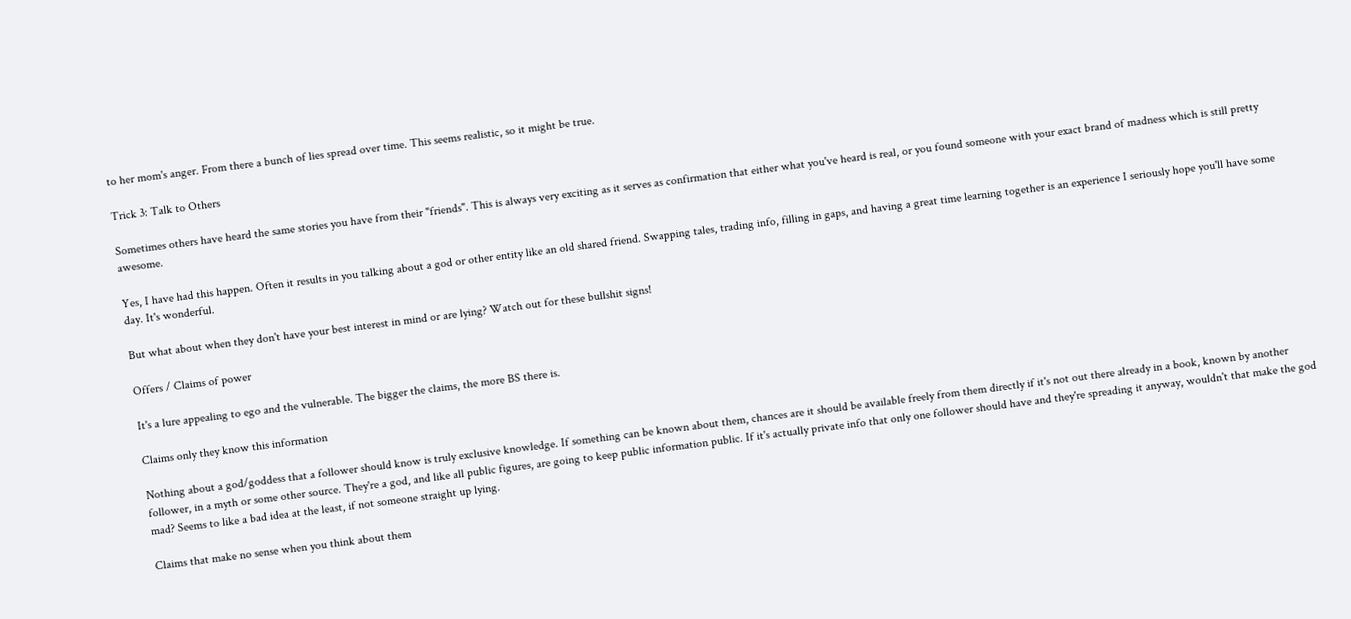to her mom's anger. From there a bunch of lies spread over time. This seems realistic, so it might be true.

Trick 3: Talk to Others

Sometimes others have heard the same stories you have from their "friends". This is always very exciting as it serves as confirmation that either what you've heard is real, or you found someone with your exact brand of madness which is still pretty awesome.

Yes, I have had this happen. Often it results in you talking about a god or other entity like an old shared friend. Swapping tales, trading info, filling in gaps, and having a great time learning together is an experience I seriously hope you'll have some day. It's wonderful.

But what about when they don't have your best interest in mind or are lying? Watch out for these bullshit signs!

Offers / Claims of power

It's a lure appealing to ego and the vulnerable. The bigger the claims, the more BS there is.

Claims only they know this information

Nothing about a god/goddess that a follower should know is truly exclusive knowledge. If something can be known about them, chances are it should be available freely from them directly if it's not out there already in a book, known by another follower, in a myth or some other source. They're a god, and like all public figures, are going to keep public information public. If it's actually private info that only one follower should have and they're spreading it anyway, wouldn't that make the god mad? Seems to like a bad idea at the least, if not someone straight up lying.

Claims that make no sense when you think about them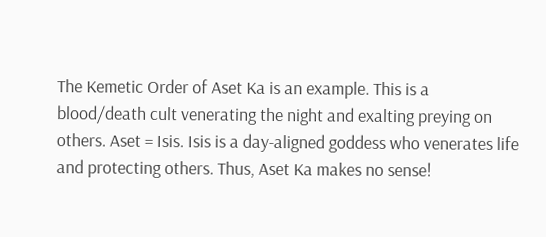The Kemetic Order of Aset Ka is an example. This is a blood/death cult venerating the night and exalting preying on others. Aset = Isis. Isis is a day-aligned goddess who venerates life and protecting others. Thus, Aset Ka makes no sense!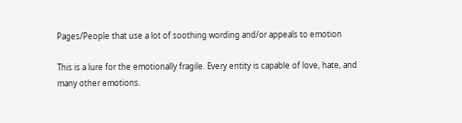Pages/People that use a lot of soothing wording and/or appeals to emotion

This is a lure for the emotionally fragile. Every entity is capable of love, hate, and many other emotions.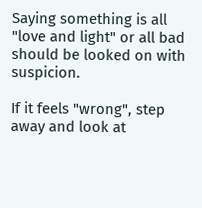Saying something is all "love and light" or all bad should be looked on with suspicion.

If it feels "wrong", step away and look at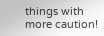things with more caution!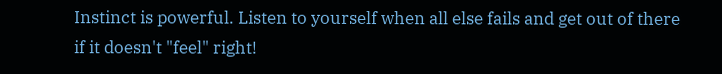Instinct is powerful. Listen to yourself when all else fails and get out of there if it doesn't "feel" right!